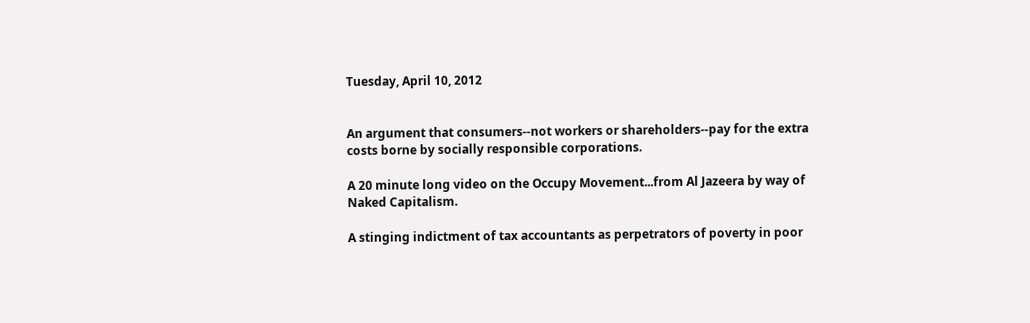Tuesday, April 10, 2012


An argument that consumers--not workers or shareholders--pay for the extra costs borne by socially responsible corporations.

A 20 minute long video on the Occupy Movement...from Al Jazeera by way of Naked Capitalism.

A stinging indictment of tax accountants as perpetrators of poverty in poor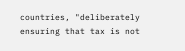countries, "deliberately ensuring that tax is not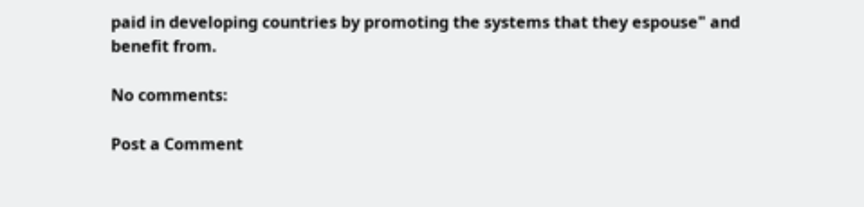paid in developing countries by promoting the systems that they espouse" and benefit from.

No comments:

Post a Comment